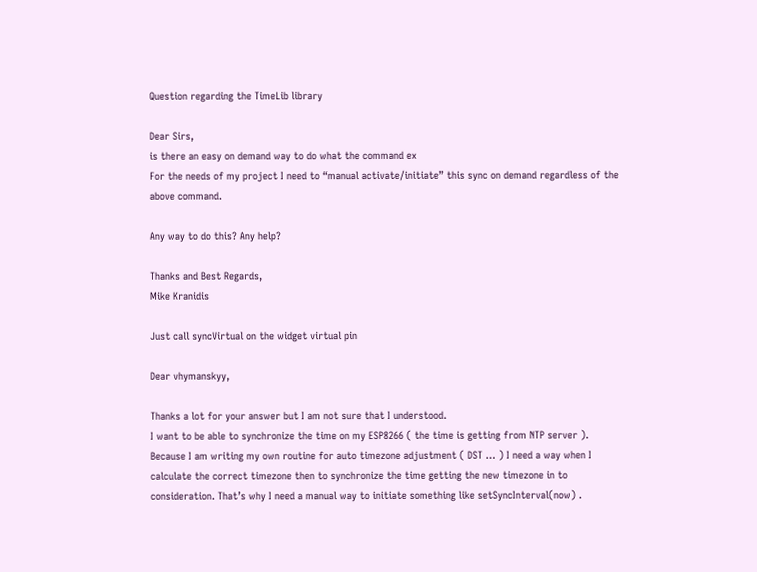Question regarding the TimeLib library

Dear Sirs,
is there an easy on demand way to do what the command ex
For the needs of my project I need to “manual activate/initiate” this sync on demand regardless of the above command.

Any way to do this? Any help?

Thanks and Best Regards,
Mike Kranidis

Just call syncVirtual on the widget virtual pin

Dear vhymanskyy,

Thanks a lot for your answer but I am not sure that I understood.
I want to be able to synchronize the time on my ESP8266 ( the time is getting from NTP server ).
Because I am writing my own routine for auto timezone adjustment ( DST … ) I need a way when I calculate the correct timezone then to synchronize the time getting the new timezone in to consideration. That’s why I need a manual way to initiate something like setSyncInterval(now) .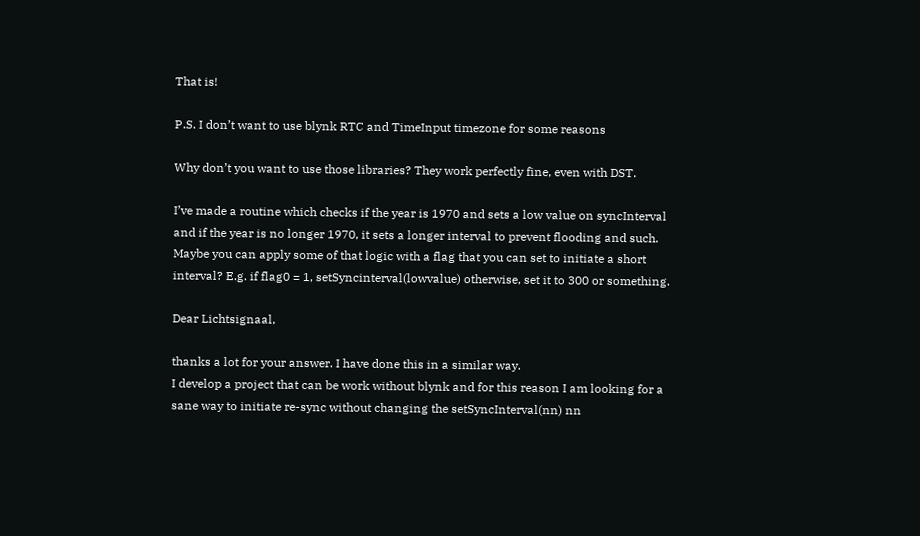That is!

P.S. I don’t want to use blynk RTC and TimeInput timezone for some reasons

Why don’t you want to use those libraries? They work perfectly fine, even with DST.

I’ve made a routine which checks if the year is 1970 and sets a low value on syncInterval and if the year is no longer 1970, it sets a longer interval to prevent flooding and such. Maybe you can apply some of that logic with a flag that you can set to initiate a short interval? E.g. if flag0 = 1, setSyncinterval(lowvalue) otherwise, set it to 300 or something.

Dear Lichtsignaal,

thanks a lot for your answer. I have done this in a similar way.
I develop a project that can be work without blynk and for this reason I am looking for a sane way to initiate re-sync without changing the setSyncInterval(nn) nn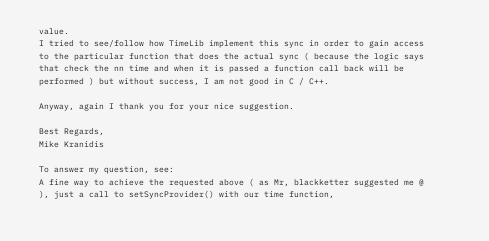value.
I tried to see/follow how TimeLib implement this sync in order to gain access to the particular function that does the actual sync ( because the logic says that check the nn time and when it is passed a function call back will be performed ) but without success, I am not good in C / C++.

Anyway, again I thank you for your nice suggestion.

Best Regards,
Mike Kranidis

To answer my question, see:
A fine way to achieve the requested above ( as Mr, blackketter suggested me @ ), just a call to setSyncProvider() with our time function,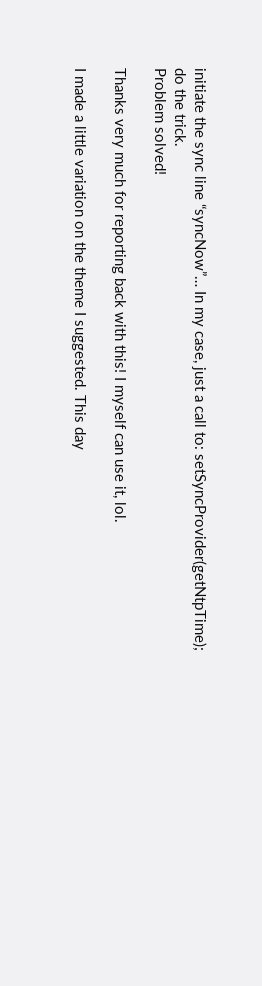initiate the sync line “syncNow”… In my case, just a call to: setSyncProvider(getNtpTime);
do the trick.
Problem solved!

Thanks very much for reporting back with this! I myself can use it, lol.

I made a little variation on the theme I suggested. This day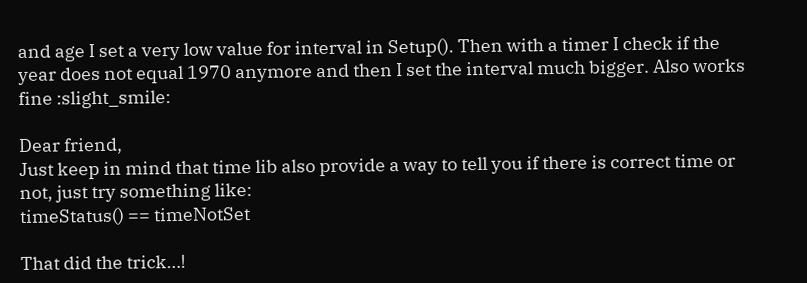and age I set a very low value for interval in Setup(). Then with a timer I check if the year does not equal 1970 anymore and then I set the interval much bigger. Also works fine :slight_smile:

Dear friend,
Just keep in mind that time lib also provide a way to tell you if there is correct time or not, just try something like:
timeStatus() == timeNotSet

That did the trick…!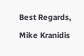Best Regards,
Mike Kranidis